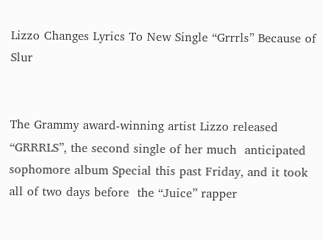Lizzo Changes Lyrics To New Single “Grrrls” Because of Slur


The Grammy award-winning artist Lizzo released “GRRRLS”, the second single of her much  anticipated sophomore album Special this past Friday, and it took all of two days before  the “Juice” rapper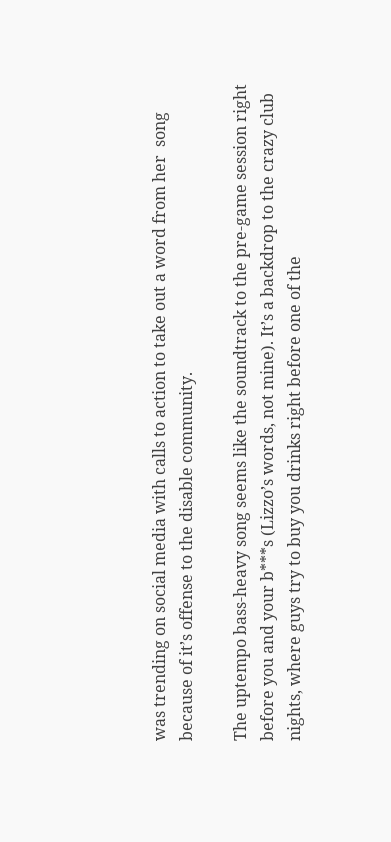was trending on social media with calls to action to take out a word from her  song because of it’s offense to the disable community.

The uptempo bass-heavy song seems like the soundtrack to the pre-game session right  before you and your b***s (Lizzo’s words, not mine). It’s a backdrop to the crazy club  nights, where guys try to buy you drinks right before one of the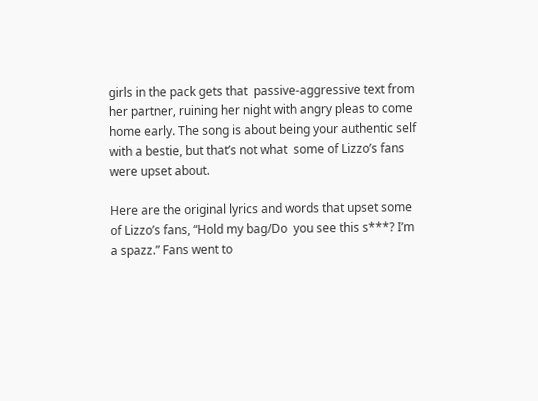girls in the pack gets that  passive-aggressive text from her partner, ruining her night with angry pleas to come  home early. The song is about being your authentic self with a bestie, but that’s not what  some of Lizzo’s fans were upset about.

Here are the original lyrics and words that upset some of Lizzo’s fans, “Hold my bag/Do  you see this s***? I’m a spazz.” Fans went to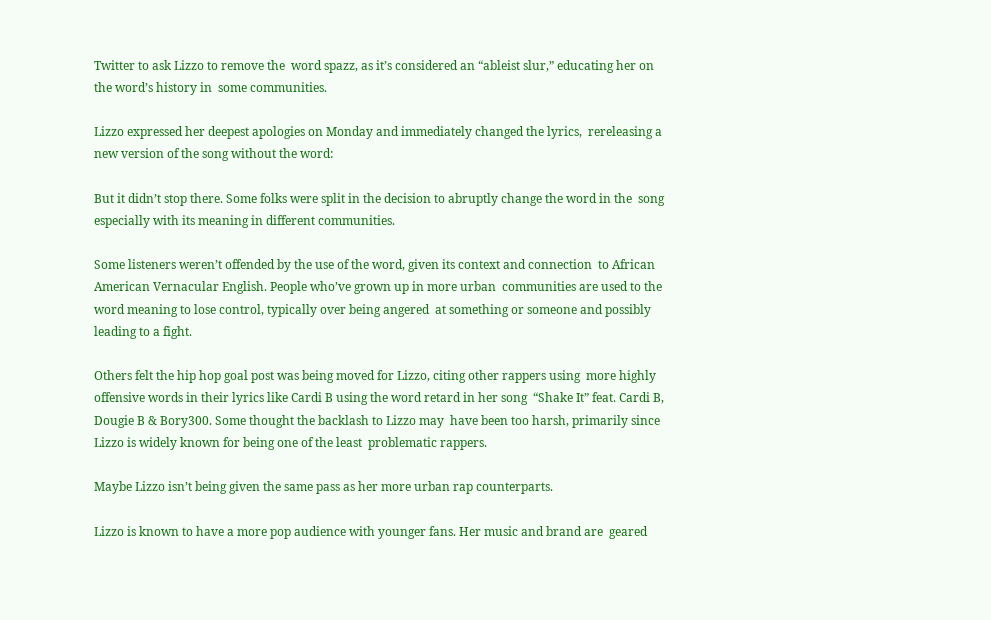Twitter to ask Lizzo to remove the  word spazz, as it’s considered an “ableist slur,” educating her on the word’s history in  some communities.

Lizzo expressed her deepest apologies on Monday and immediately changed the lyrics,  rereleasing a new version of the song without the word:

But it didn’t stop there. Some folks were split in the decision to abruptly change the word in the  song especially with its meaning in different communities.

Some listeners weren’t offended by the use of the word, given its context and connection  to African American Vernacular English. People who’ve grown up in more urban  communities are used to the word meaning to lose control, typically over being angered  at something or someone and possibly leading to a fight.

Others felt the hip hop goal post was being moved for Lizzo, citing other rappers using  more highly offensive words in their lyrics like Cardi B using the word retard in her song  “Shake It” feat. Cardi B, Dougie B & Bory300. Some thought the backlash to Lizzo may  have been too harsh, primarily since Lizzo is widely known for being one of the least  problematic rappers.

Maybe Lizzo isn’t being given the same pass as her more urban rap counterparts.

Lizzo is known to have a more pop audience with younger fans. Her music and brand are  geared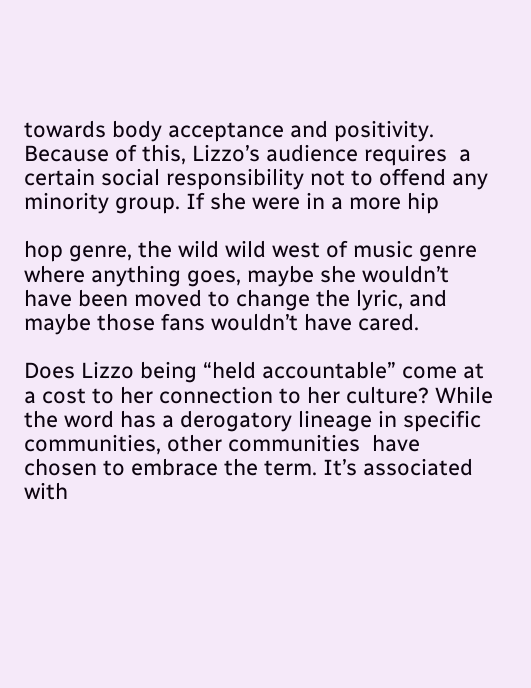towards body acceptance and positivity. Because of this, Lizzo’s audience requires  a certain social responsibility not to offend any minority group. If she were in a more hip

hop genre, the wild wild west of music genre where anything goes, maybe she wouldn’t  have been moved to change the lyric, and maybe those fans wouldn’t have cared.

Does Lizzo being “held accountable” come at a cost to her connection to her culture? While the word has a derogatory lineage in specific communities, other communities  have chosen to embrace the term. It’s associated with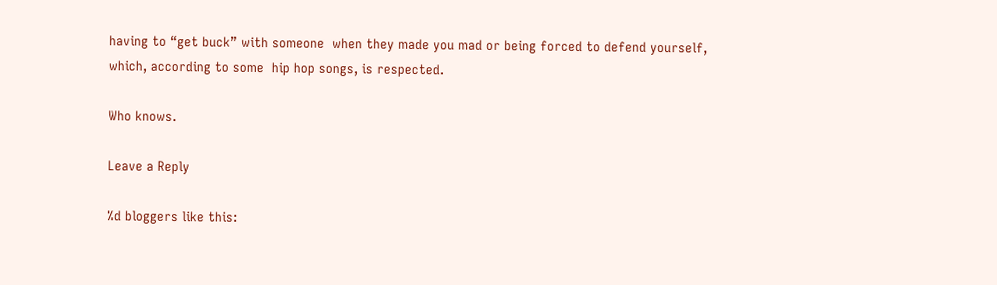having to “get buck” with someone  when they made you mad or being forced to defend yourself, which, according to some  hip hop songs, is respected.

Who knows.

Leave a Reply

%d bloggers like this: